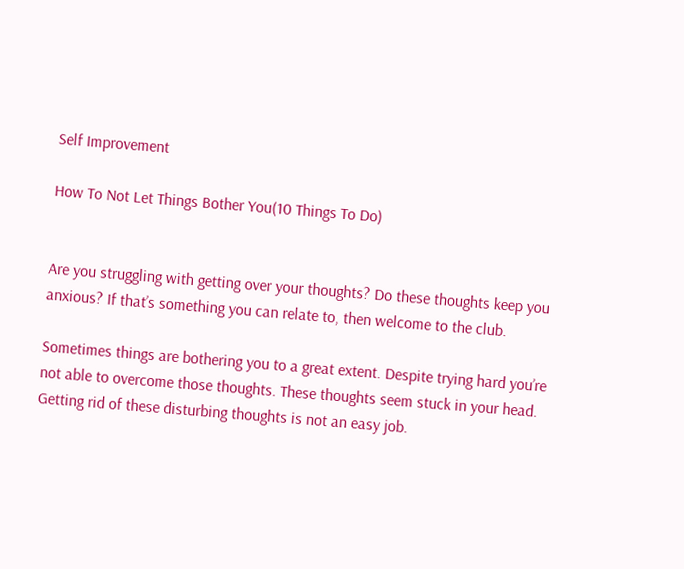Self Improvement

How To Not Let Things Bother You(10 Things To Do)


Are you struggling with getting over your thoughts? Do these thoughts keep you anxious? If that’s something you can relate to, then welcome to the club.

Sometimes things are bothering you to a great extent. Despite trying hard you’re not able to overcome those thoughts. These thoughts seem stuck in your head. Getting rid of these disturbing thoughts is not an easy job.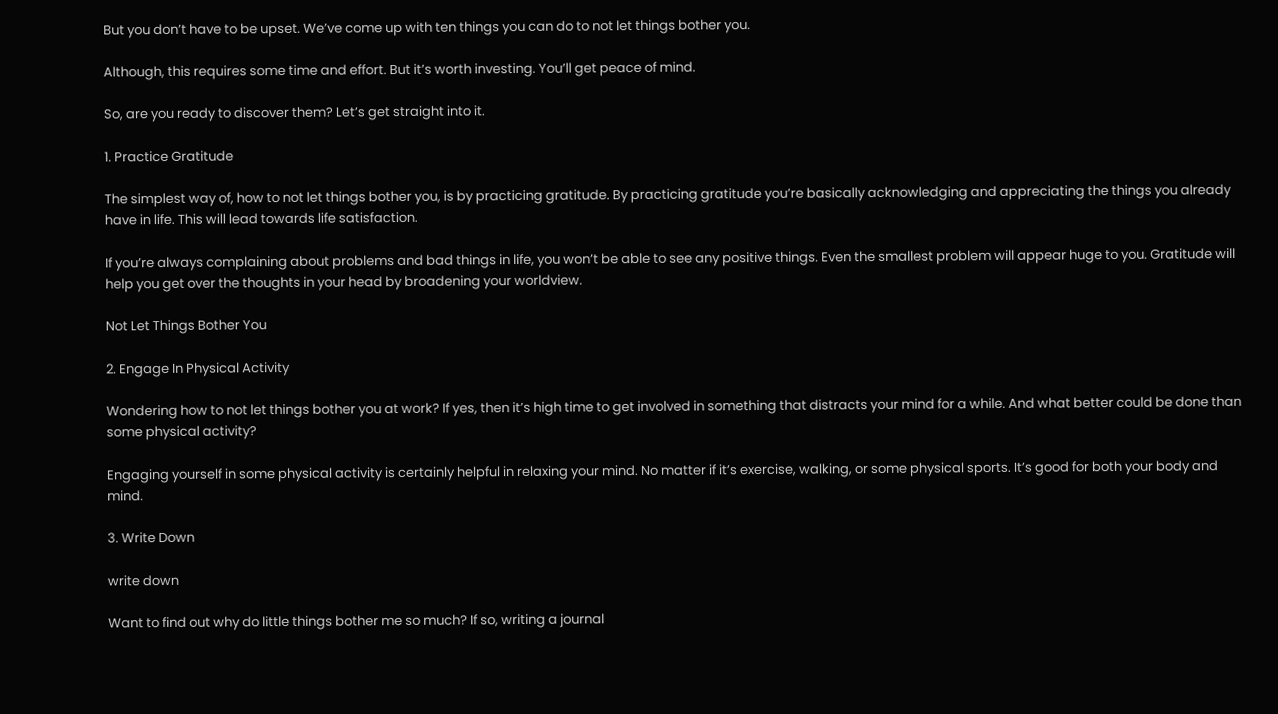But you don’t have to be upset. We’ve come up with ten things you can do to not let things bother you.

Although, this requires some time and effort. But it’s worth investing. You’ll get peace of mind.

So, are you ready to discover them? Let’s get straight into it.

1. Practice Gratitude

The simplest way of, how to not let things bother you, is by practicing gratitude. By practicing gratitude you’re basically acknowledging and appreciating the things you already have in life. This will lead towards life satisfaction.

If you’re always complaining about problems and bad things in life, you won’t be able to see any positive things. Even the smallest problem will appear huge to you. Gratitude will help you get over the thoughts in your head by broadening your worldview.

Not Let Things Bother You

2. Engage In Physical Activity

Wondering how to not let things bother you at work? If yes, then it’s high time to get involved in something that distracts your mind for a while. And what better could be done than some physical activity?

Engaging yourself in some physical activity is certainly helpful in relaxing your mind. No matter if it’s exercise, walking, or some physical sports. It’s good for both your body and mind.

3. Write Down

write down

Want to find out why do little things bother me so much? If so, writing a journal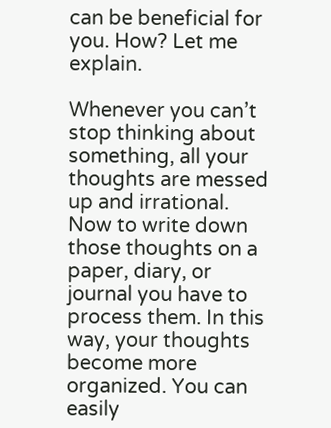can be beneficial for you. How? Let me explain.

Whenever you can’t stop thinking about something, all your thoughts are messed up and irrational. Now to write down those thoughts on a paper, diary, or journal you have to process them. In this way, your thoughts become more organized. You can easily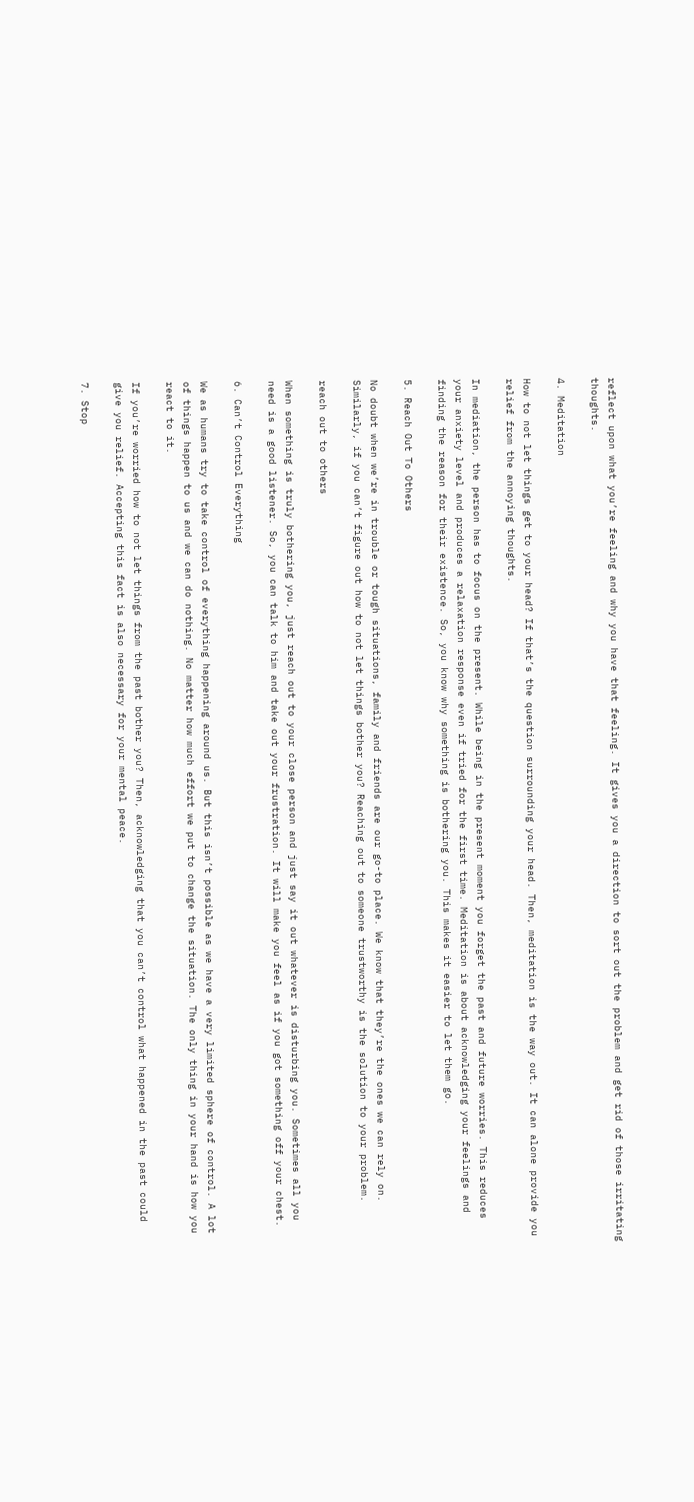reflect upon what you’re feeling and why you have that feeling. It gives you a direction to sort out the problem and get rid of those irritating thoughts.

4. Meditation

How to not let things get to your head? If that’s the question surrounding your head. Then, meditation is the way out. It can alone provide you relief from the annoying thoughts.

In mediation, the person has to focus on the present. While being in the present moment you forget the past and future worries. This reduces your anxiety level and produces a relaxation response even if tried for the first time. Meditation is about acknowledging your feelings and finding the reason for their existence. So, you know why something is bothering you. This makes it easier to let them go.

5. Reach Out To Others

No doubt when we’re in trouble or tough situations, family and friends are our go-to place. We know that they’re the ones we can rely on. Similarly, if you can’t figure out how to not let things bother you? Reaching out to someone trustworthy is the solution to your problem.

reach out to others

When something is truly bothering you, just reach out to your close person and just say it out whatever is disturbing you. Sometimes all you need is a good listener. So, you can talk to him and take out your frustration. It will make you feel as if you got something off your chest.

6. Can’t Control Everything

We as humans try to take control of everything happening around us. But this isn’t possible as we have a very limited sphere of control. A lot of things happen to us and we can do nothing. No matter how much effort we put to change the situation. The only thing in your hand is how you react to it.

If you’re worried how to not let things from the past bother you? Then, acknowledging that you can’t control what happened in the past could give you relief. Accepting this fact is also necessary for your mental peace.

7. Stop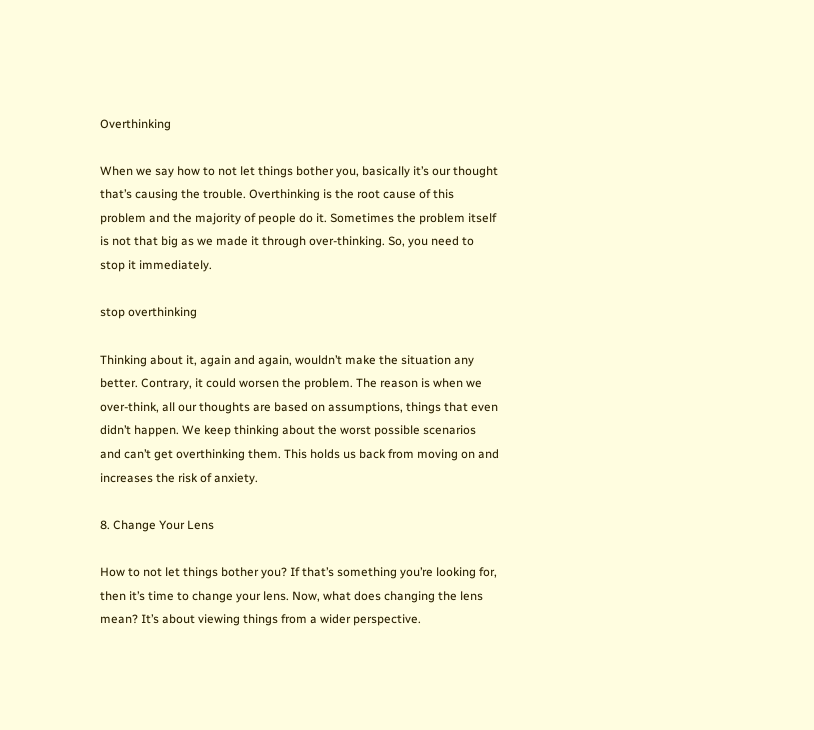Overthinking

When we say how to not let things bother you, basically it’s our thought that’s causing the trouble. Overthinking is the root cause of this problem and the majority of people do it. Sometimes the problem itself is not that big as we made it through over-thinking. So, you need to stop it immediately.

stop overthinking

Thinking about it, again and again, wouldn’t make the situation any better. Contrary, it could worsen the problem. The reason is when we over-think, all our thoughts are based on assumptions, things that even didn’t happen. We keep thinking about the worst possible scenarios and can’t get overthinking them. This holds us back from moving on and increases the risk of anxiety.

8. Change Your Lens

How to not let things bother you? If that’s something you’re looking for, then it’s time to change your lens. Now, what does changing the lens mean? It’s about viewing things from a wider perspective.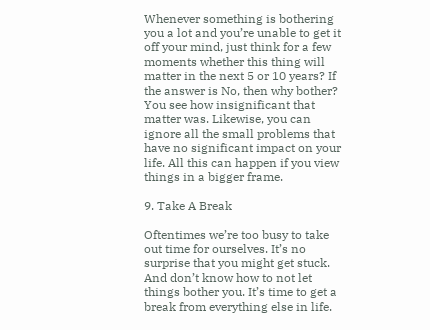Whenever something is bothering you a lot and you’re unable to get it off your mind, just think for a few moments whether this thing will matter in the next 5 or 10 years? If the answer is No, then why bother? You see how insignificant that matter was. Likewise, you can ignore all the small problems that have no significant impact on your life. All this can happen if you view things in a bigger frame.

9. Take A Break

Oftentimes we’re too busy to take out time for ourselves. It’s no surprise that you might get stuck. And don’t know how to not let things bother you. It’s time to get a break from everything else in life.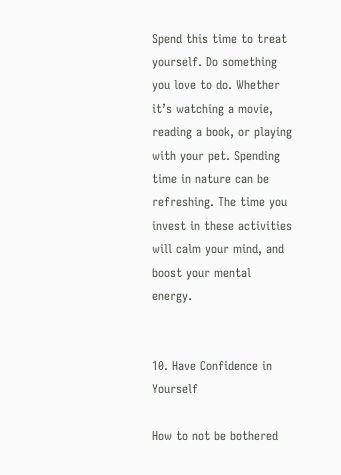Spend this time to treat yourself. Do something you love to do. Whether it’s watching a movie, reading a book, or playing with your pet. Spending time in nature can be refreshing. The time you invest in these activities will calm your mind, and boost your mental energy.


10. Have Confidence in Yourself

How to not be bothered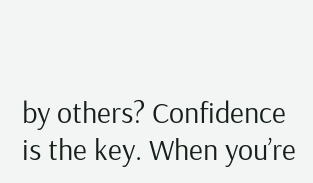by others? Confidence is the key. When you’re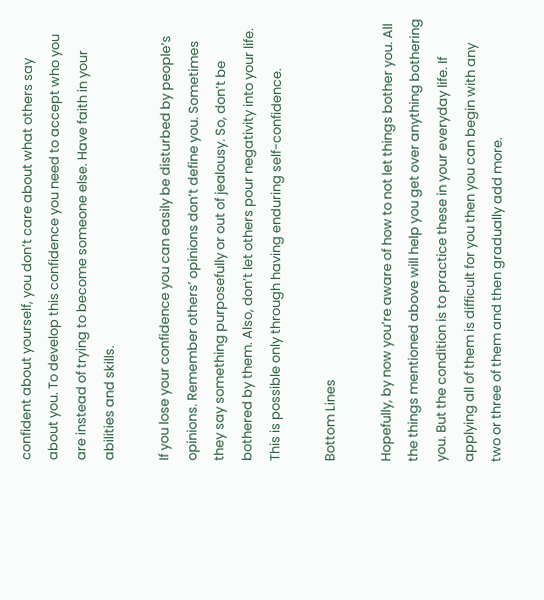confident about yourself, you don’t care about what others say about you. To develop this confidence you need to accept who you are instead of trying to become someone else. Have faith in your abilities and skills.

If you lose your confidence you can easily be disturbed by people’s opinions. Remember others’ opinions don’t define you. Sometimes they say something purposefully or out of jealousy. So, don’t be bothered by them. Also, don’t let others pour negativity into your life. This is possible only through having enduring self-confidence.

Bottom Lines

Hopefully, by now you’re aware of how to not let things bother you. All the things mentioned above will help you get over anything bothering you. But the condition is to practice these in your everyday life. If applying all of them is difficult for you then you can begin with any two or three of them and then gradually add more.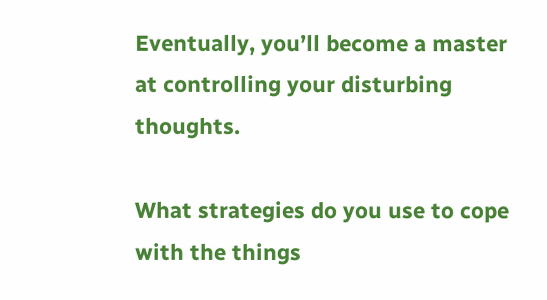Eventually, you’ll become a master at controlling your disturbing thoughts.

What strategies do you use to cope with the things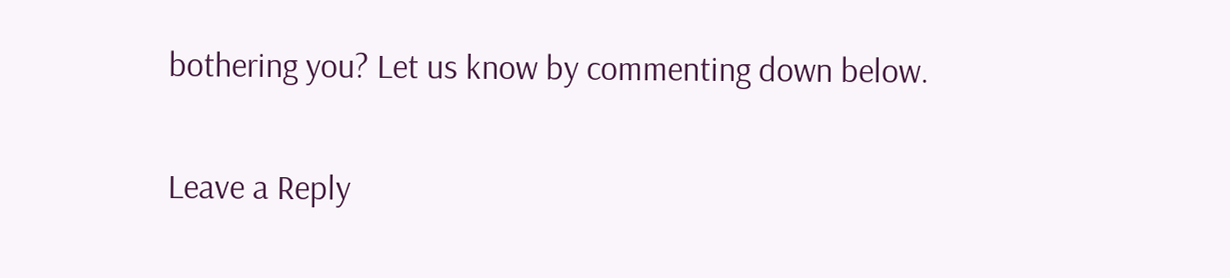bothering you? Let us know by commenting down below.

Leave a Reply